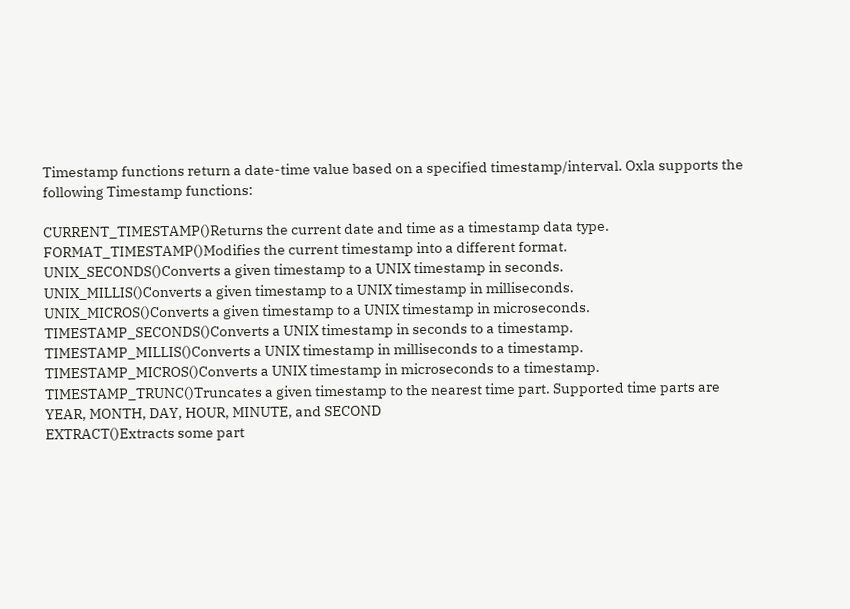Timestamp functions return a date-time value based on a specified timestamp/interval. Oxla supports the following Timestamp functions:

CURRENT_TIMESTAMP()Returns the current date and time as a timestamp data type.
FORMAT_TIMESTAMP()Modifies the current timestamp into a different format.
UNIX_SECONDS()Converts a given timestamp to a UNIX timestamp in seconds.
UNIX_MILLIS()Converts a given timestamp to a UNIX timestamp in milliseconds.
UNIX_MICROS()Converts a given timestamp to a UNIX timestamp in microseconds.
TIMESTAMP_SECONDS()Converts a UNIX timestamp in seconds to a timestamp.
TIMESTAMP_MILLIS()Converts a UNIX timestamp in milliseconds to a timestamp.
TIMESTAMP_MICROS()Converts a UNIX timestamp in microseconds to a timestamp.
TIMESTAMP_TRUNC()Truncates a given timestamp to the nearest time part. Supported time parts are YEAR, MONTH, DAY, HOUR, MINUTE, and SECOND
EXTRACT()Extracts some part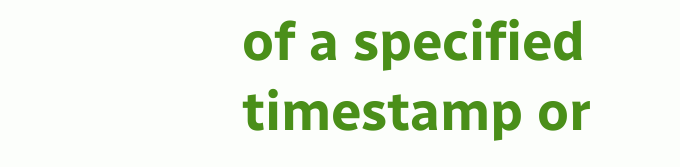of a specified timestamp or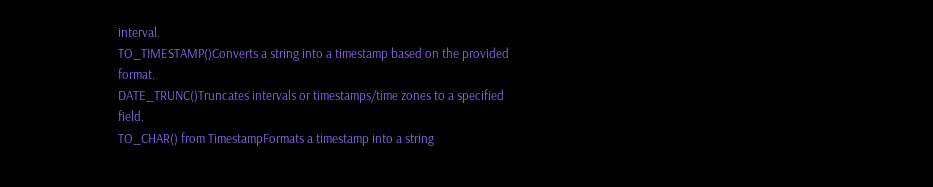interval.
TO_TIMESTAMP()Converts a string into a timestamp based on the provided format.
DATE_TRUNC()Truncates intervals or timestamps/time zones to a specified field.
TO_CHAR() from TimestampFormats a timestamp into a string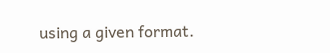using a given format.